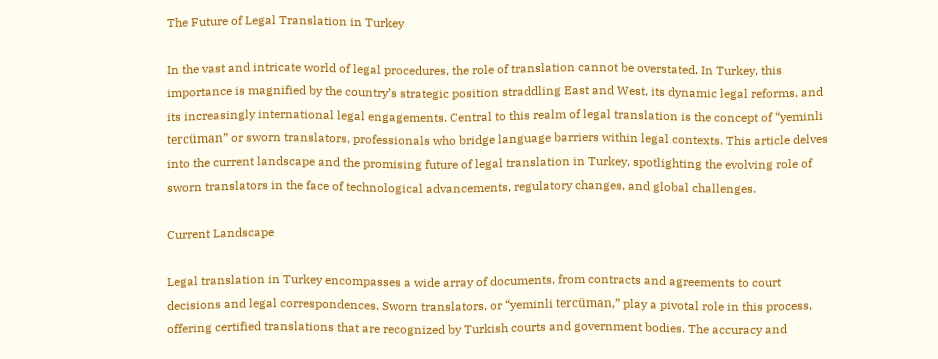The Future of Legal Translation in Turkey

In the vast and intricate world of legal procedures, the role of translation cannot be overstated. In Turkey, this importance is magnified by the country’s strategic position straddling East and West, its dynamic legal reforms, and its increasingly international legal engagements. Central to this realm of legal translation is the concept of “yeminli tercüman” or sworn translators, professionals who bridge language barriers within legal contexts. This article delves into the current landscape and the promising future of legal translation in Turkey, spotlighting the evolving role of sworn translators in the face of technological advancements, regulatory changes, and global challenges.

Current Landscape

Legal translation in Turkey encompasses a wide array of documents, from contracts and agreements to court decisions and legal correspondences. Sworn translators, or “yeminli tercüman,” play a pivotal role in this process, offering certified translations that are recognized by Turkish courts and government bodies. The accuracy and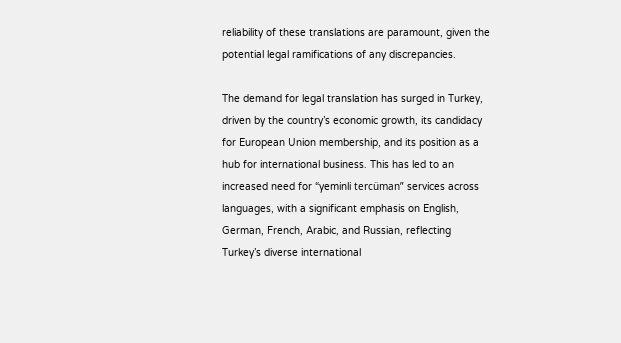reliability of these translations are paramount, given the potential legal ramifications of any discrepancies.

The demand for legal translation has surged in Turkey, driven by the country’s economic growth, its candidacy for European Union membership, and its position as a hub for international business. This has led to an increased need for “yeminli tercüman” services across languages, with a significant emphasis on English, German, French, Arabic, and Russian, reflecting Turkey’s diverse international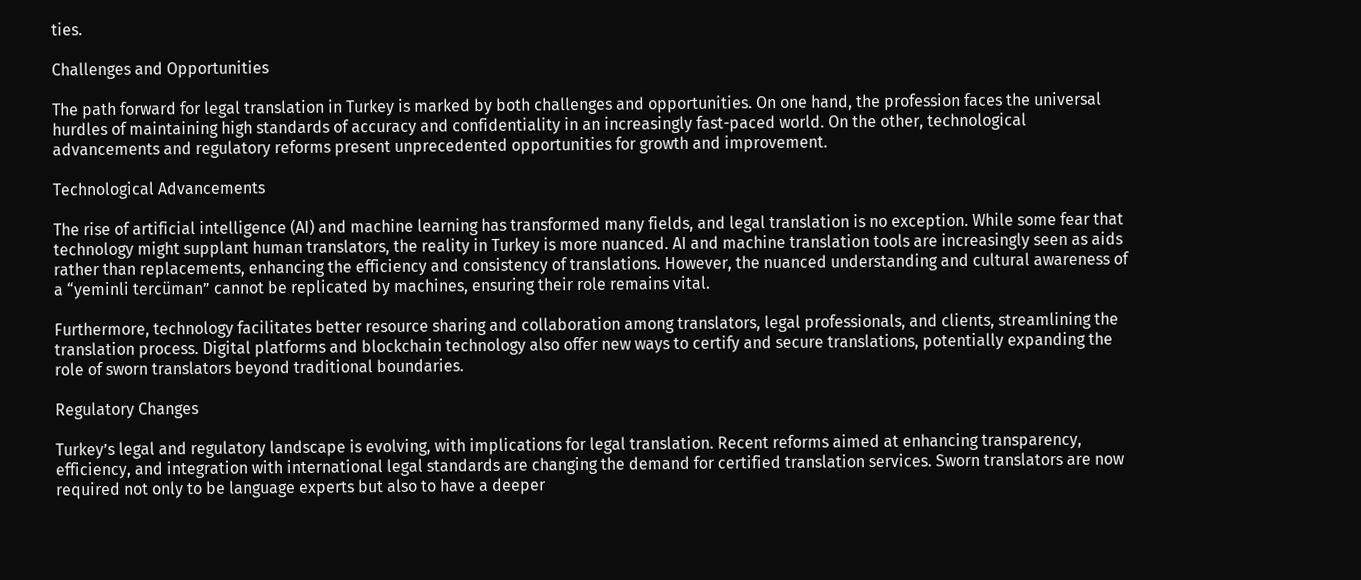ties.

Challenges and Opportunities

The path forward for legal translation in Turkey is marked by both challenges and opportunities. On one hand, the profession faces the universal hurdles of maintaining high standards of accuracy and confidentiality in an increasingly fast-paced world. On the other, technological advancements and regulatory reforms present unprecedented opportunities for growth and improvement.

Technological Advancements

The rise of artificial intelligence (AI) and machine learning has transformed many fields, and legal translation is no exception. While some fear that technology might supplant human translators, the reality in Turkey is more nuanced. AI and machine translation tools are increasingly seen as aids rather than replacements, enhancing the efficiency and consistency of translations. However, the nuanced understanding and cultural awareness of a “yeminli tercüman” cannot be replicated by machines, ensuring their role remains vital.

Furthermore, technology facilitates better resource sharing and collaboration among translators, legal professionals, and clients, streamlining the translation process. Digital platforms and blockchain technology also offer new ways to certify and secure translations, potentially expanding the role of sworn translators beyond traditional boundaries.

Regulatory Changes

Turkey’s legal and regulatory landscape is evolving, with implications for legal translation. Recent reforms aimed at enhancing transparency, efficiency, and integration with international legal standards are changing the demand for certified translation services. Sworn translators are now required not only to be language experts but also to have a deeper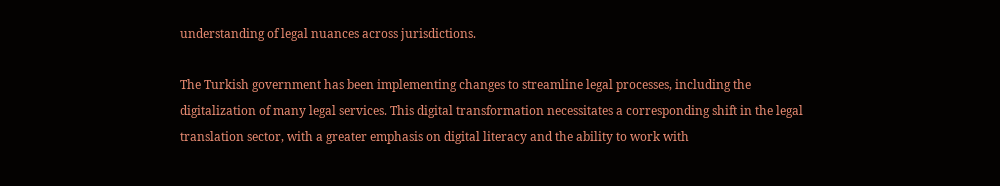understanding of legal nuances across jurisdictions.

The Turkish government has been implementing changes to streamline legal processes, including the digitalization of many legal services. This digital transformation necessitates a corresponding shift in the legal translation sector, with a greater emphasis on digital literacy and the ability to work with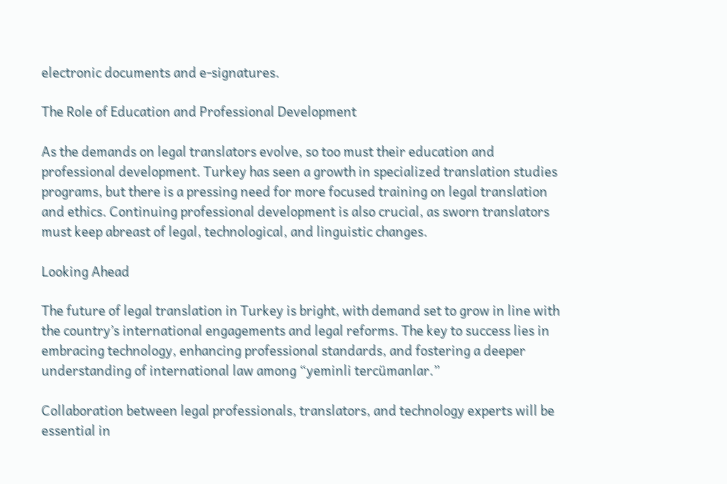electronic documents and e-signatures.

The Role of Education and Professional Development

As the demands on legal translators evolve, so too must their education and professional development. Turkey has seen a growth in specialized translation studies programs, but there is a pressing need for more focused training on legal translation and ethics. Continuing professional development is also crucial, as sworn translators must keep abreast of legal, technological, and linguistic changes.

Looking Ahead

The future of legal translation in Turkey is bright, with demand set to grow in line with the country’s international engagements and legal reforms. The key to success lies in embracing technology, enhancing professional standards, and fostering a deeper understanding of international law among “yeminli tercümanlar.”

Collaboration between legal professionals, translators, and technology experts will be essential in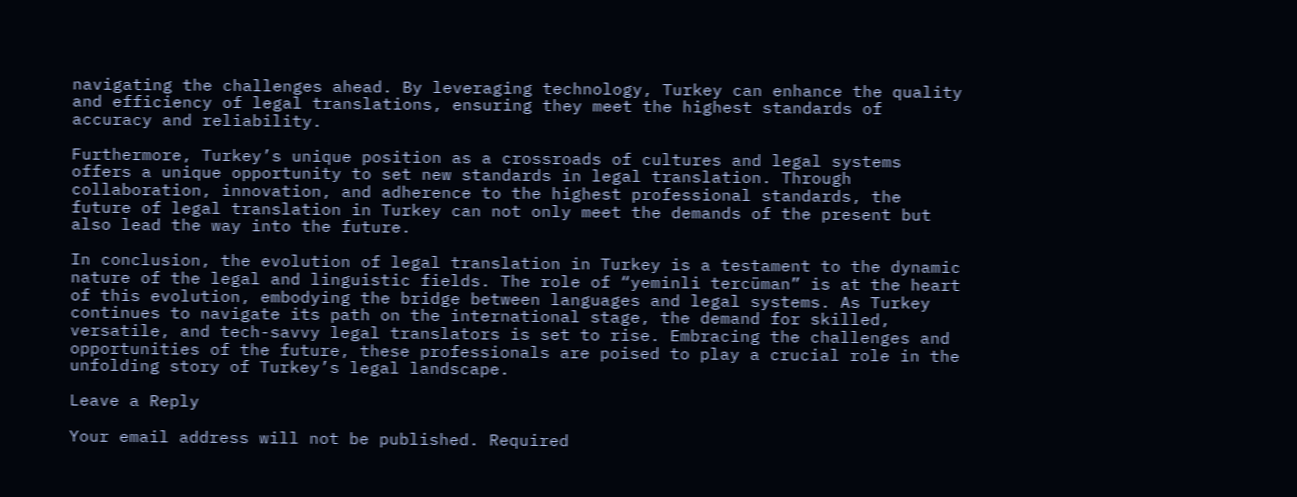navigating the challenges ahead. By leveraging technology, Turkey can enhance the quality and efficiency of legal translations, ensuring they meet the highest standards of accuracy and reliability.

Furthermore, Turkey’s unique position as a crossroads of cultures and legal systems offers a unique opportunity to set new standards in legal translation. Through collaboration, innovation, and adherence to the highest professional standards, the future of legal translation in Turkey can not only meet the demands of the present but also lead the way into the future.

In conclusion, the evolution of legal translation in Turkey is a testament to the dynamic nature of the legal and linguistic fields. The role of “yeminli tercüman” is at the heart of this evolution, embodying the bridge between languages and legal systems. As Turkey continues to navigate its path on the international stage, the demand for skilled, versatile, and tech-savvy legal translators is set to rise. Embracing the challenges and opportunities of the future, these professionals are poised to play a crucial role in the unfolding story of Turkey’s legal landscape.

Leave a Reply

Your email address will not be published. Required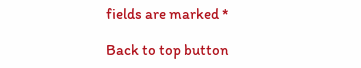fields are marked *

Back to top button